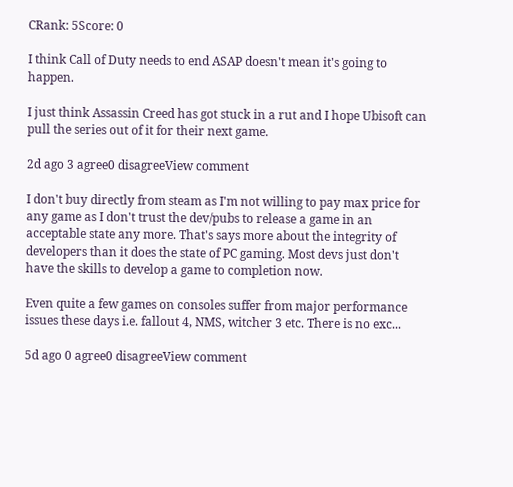CRank: 5Score: 0

I think Call of Duty needs to end ASAP doesn't mean it's going to happen.

I just think Assassin Creed has got stuck in a rut and I hope Ubisoft can pull the series out of it for their next game.

2d ago 3 agree0 disagreeView comment

I don't buy directly from steam as I'm not willing to pay max price for any game as I don't trust the dev/pubs to release a game in an acceptable state any more. That's says more about the integrity of developers than it does the state of PC gaming. Most devs just don't have the skills to develop a game to completion now.

Even quite a few games on consoles suffer from major performance issues these days i.e. fallout 4, NMS, witcher 3 etc. There is no exc...

5d ago 0 agree0 disagreeView comment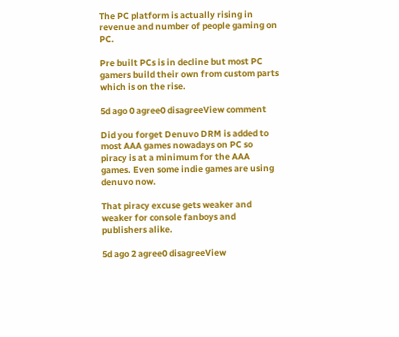The PC platform is actually rising in revenue and number of people gaming on PC.

Pre built PCs is in decline but most PC gamers build their own from custom parts which is on the rise.

5d ago 0 agree0 disagreeView comment

Did you forget Denuvo DRM is added to most AAA games nowadays on PC so piracy is at a minimum for the AAA games. Even some indie games are using denuvo now.

That piracy excuse gets weaker and weaker for console fanboys and publishers alike.

5d ago 2 agree0 disagreeView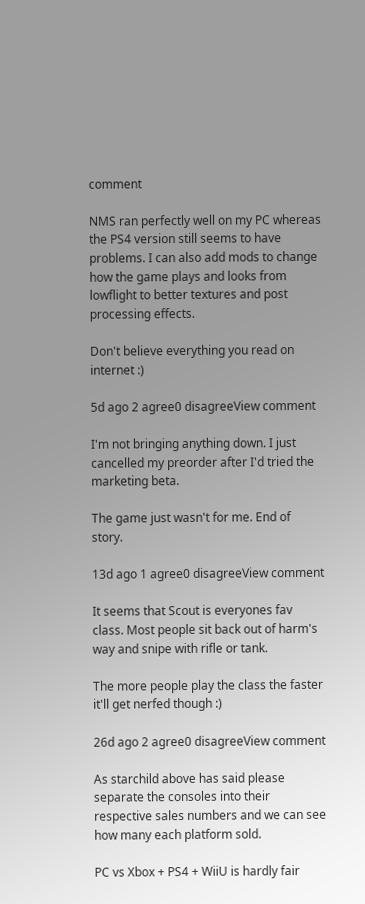comment

NMS ran perfectly well on my PC whereas the PS4 version still seems to have problems. I can also add mods to change how the game plays and looks from lowflight to better textures and post processing effects.

Don't believe everything you read on internet :)

5d ago 2 agree0 disagreeView comment

I'm not bringing anything down. I just cancelled my preorder after I'd tried the marketing beta.

The game just wasn't for me. End of story.

13d ago 1 agree0 disagreeView comment

It seems that Scout is everyones fav class. Most people sit back out of harm's way and snipe with rifle or tank.

The more people play the class the faster it'll get nerfed though :)

26d ago 2 agree0 disagreeView comment

As starchild above has said please separate the consoles into their respective sales numbers and we can see how many each platform sold.

PC vs Xbox + PS4 + WiiU is hardly fair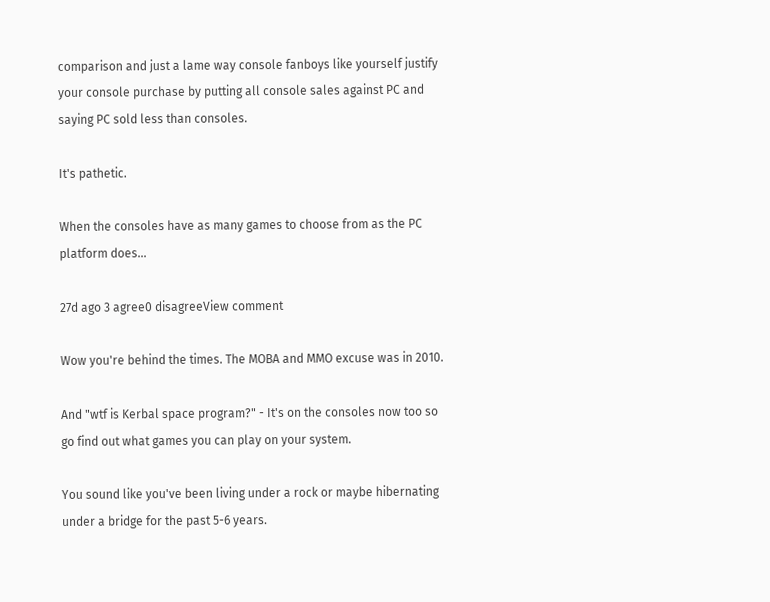comparison and just a lame way console fanboys like yourself justify your console purchase by putting all console sales against PC and saying PC sold less than consoles.

It's pathetic.

When the consoles have as many games to choose from as the PC platform does...

27d ago 3 agree0 disagreeView comment

Wow you're behind the times. The MOBA and MMO excuse was in 2010.

And "wtf is Kerbal space program?" - It's on the consoles now too so go find out what games you can play on your system.

You sound like you've been living under a rock or maybe hibernating under a bridge for the past 5-6 years.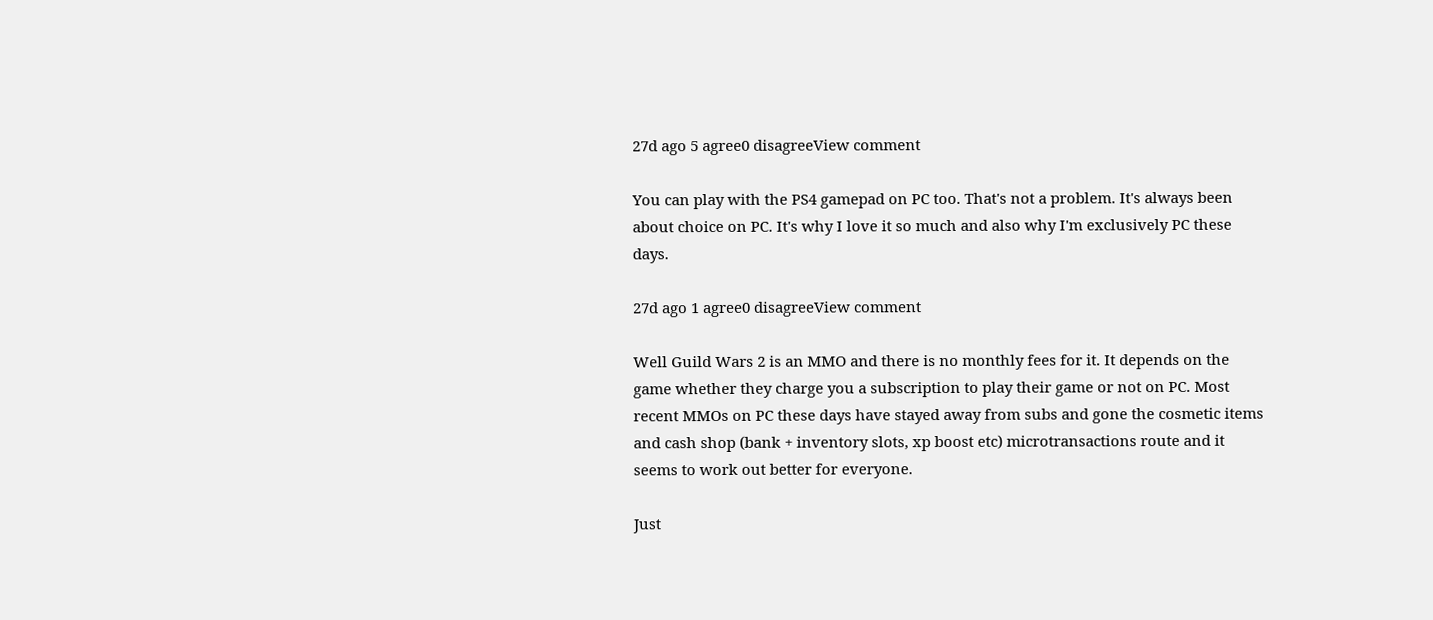27d ago 5 agree0 disagreeView comment

You can play with the PS4 gamepad on PC too. That's not a problem. It's always been about choice on PC. It's why I love it so much and also why I'm exclusively PC these days.

27d ago 1 agree0 disagreeView comment

Well Guild Wars 2 is an MMO and there is no monthly fees for it. It depends on the game whether they charge you a subscription to play their game or not on PC. Most recent MMOs on PC these days have stayed away from subs and gone the cosmetic items and cash shop (bank + inventory slots, xp boost etc) microtransactions route and it seems to work out better for everyone.

Just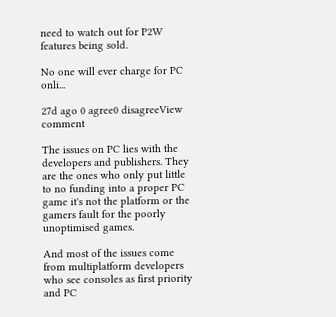need to watch out for P2W features being sold.

No one will ever charge for PC onli...

27d ago 0 agree0 disagreeView comment

The issues on PC lies with the developers and publishers. They are the ones who only put little to no funding into a proper PC game it's not the platform or the gamers fault for the poorly unoptimised games.

And most of the issues come from multiplatform developers who see consoles as first priority and PC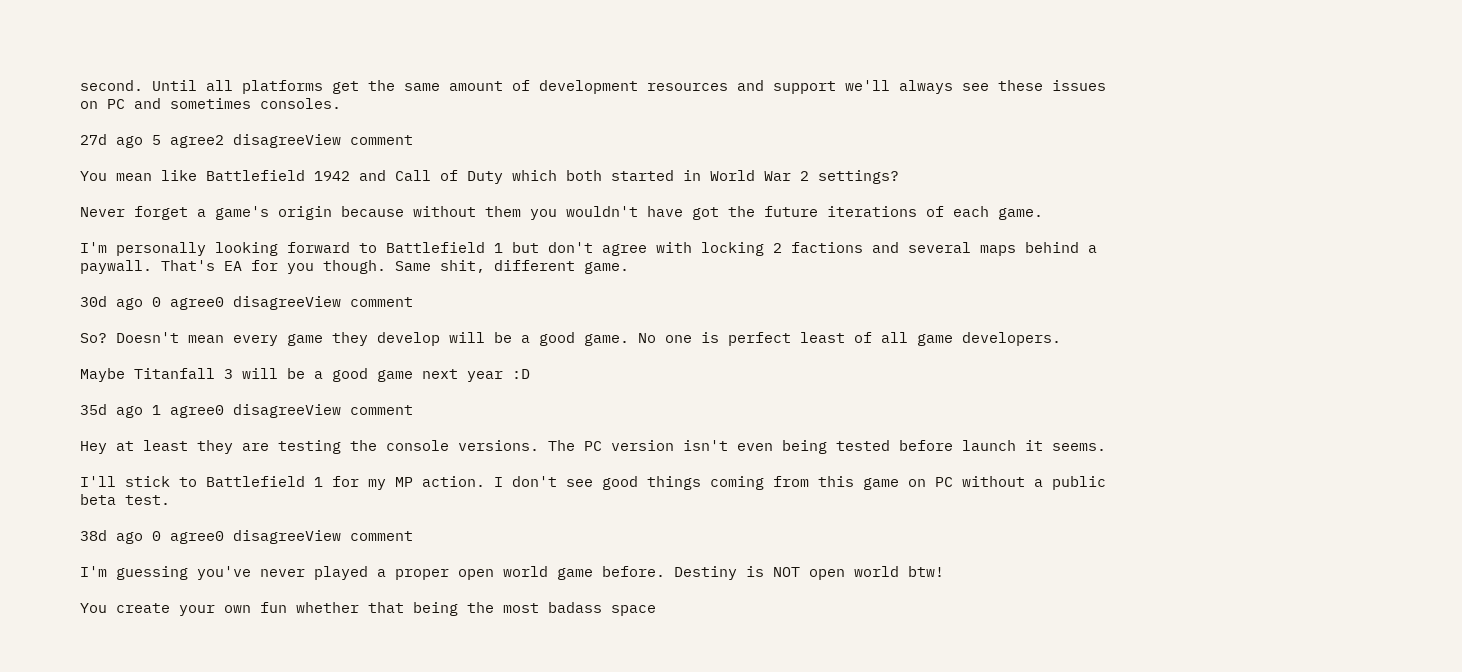second. Until all platforms get the same amount of development resources and support we'll always see these issues on PC and sometimes consoles.

27d ago 5 agree2 disagreeView comment

You mean like Battlefield 1942 and Call of Duty which both started in World War 2 settings?

Never forget a game's origin because without them you wouldn't have got the future iterations of each game.

I'm personally looking forward to Battlefield 1 but don't agree with locking 2 factions and several maps behind a paywall. That's EA for you though. Same shit, different game.

30d ago 0 agree0 disagreeView comment

So? Doesn't mean every game they develop will be a good game. No one is perfect least of all game developers.

Maybe Titanfall 3 will be a good game next year :D

35d ago 1 agree0 disagreeView comment

Hey at least they are testing the console versions. The PC version isn't even being tested before launch it seems.

I'll stick to Battlefield 1 for my MP action. I don't see good things coming from this game on PC without a public beta test.

38d ago 0 agree0 disagreeView comment

I'm guessing you've never played a proper open world game before. Destiny is NOT open world btw!

You create your own fun whether that being the most badass space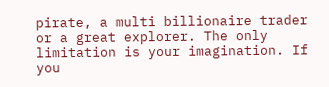pirate, a multi billionaire trader or a great explorer. The only limitation is your imagination. If you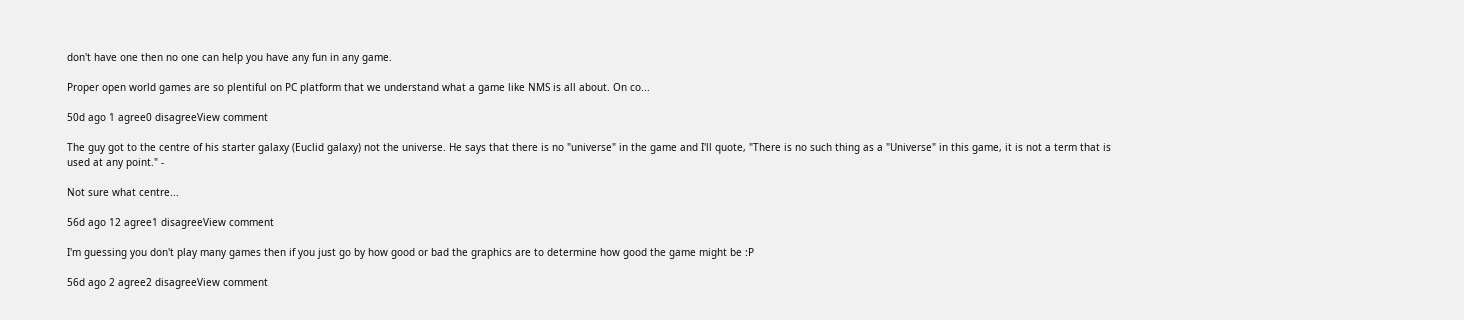don't have one then no one can help you have any fun in any game.

Proper open world games are so plentiful on PC platform that we understand what a game like NMS is all about. On co...

50d ago 1 agree0 disagreeView comment

The guy got to the centre of his starter galaxy (Euclid galaxy) not the universe. He says that there is no "universe" in the game and I'll quote, "There is no such thing as a "Universe" in this game, it is not a term that is used at any point." -

Not sure what centre...

56d ago 12 agree1 disagreeView comment

I'm guessing you don't play many games then if you just go by how good or bad the graphics are to determine how good the game might be :P

56d ago 2 agree2 disagreeView comment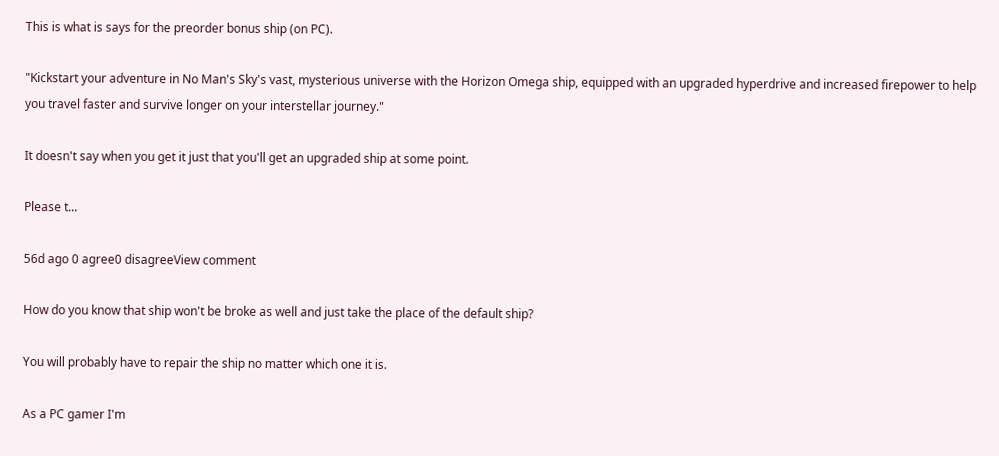This is what is says for the preorder bonus ship (on PC).

"Kickstart your adventure in No Man's Sky's vast, mysterious universe with the Horizon Omega ship, equipped with an upgraded hyperdrive and increased firepower to help you travel faster and survive longer on your interstellar journey."

It doesn't say when you get it just that you'll get an upgraded ship at some point.

Please t...

56d ago 0 agree0 disagreeView comment

How do you know that ship won't be broke as well and just take the place of the default ship?

You will probably have to repair the ship no matter which one it is.

As a PC gamer I'm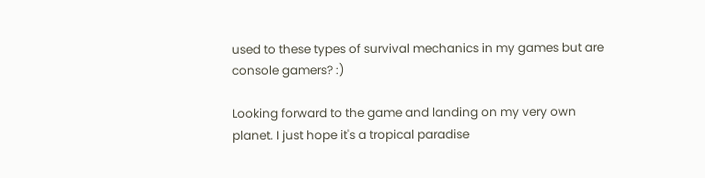used to these types of survival mechanics in my games but are console gamers? :)

Looking forward to the game and landing on my very own planet. I just hope it's a tropical paradise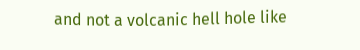and not a volcanic hell hole like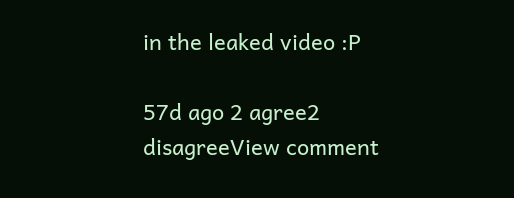in the leaked video :P

57d ago 2 agree2 disagreeView comment